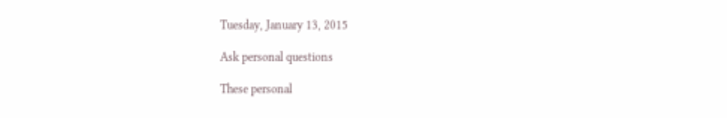Tuesday, January 13, 2015

Ask personal questions

These personal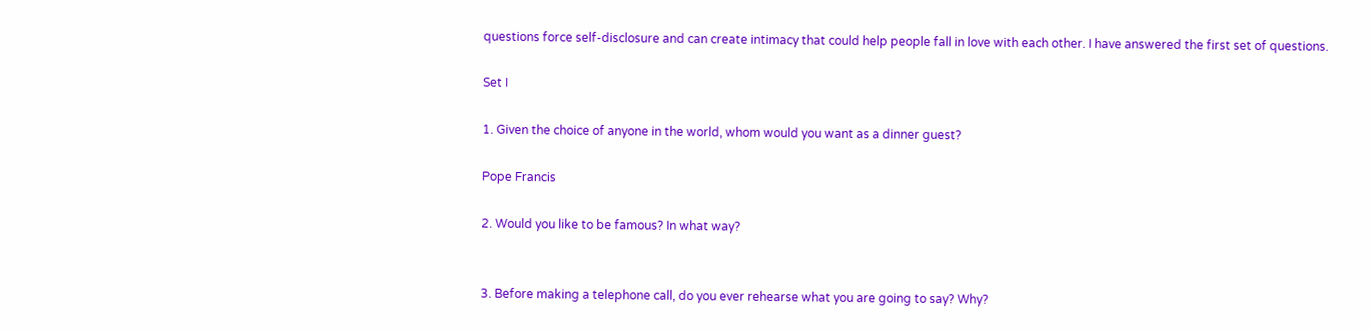questions force self-disclosure and can create intimacy that could help people fall in love with each other. I have answered the first set of questions.

Set I

1. Given the choice of anyone in the world, whom would you want as a dinner guest?

Pope Francis

2. Would you like to be famous? In what way?


3. Before making a telephone call, do you ever rehearse what you are going to say? Why?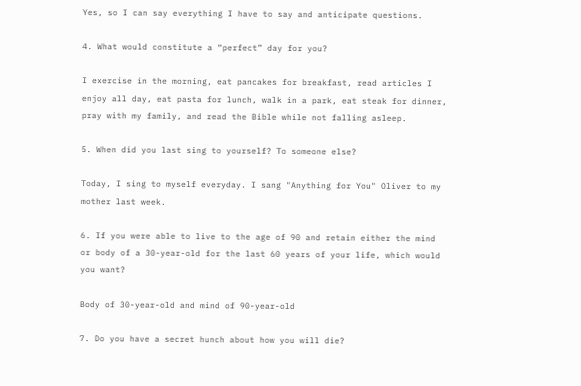Yes, so I can say everything I have to say and anticipate questions.

4. What would constitute a “perfect” day for you?

I exercise in the morning, eat pancakes for breakfast, read articles I enjoy all day, eat pasta for lunch, walk in a park, eat steak for dinner, pray with my family, and read the Bible while not falling asleep.

5. When did you last sing to yourself? To someone else?

Today, I sing to myself everyday. I sang "Anything for You" Oliver to my mother last week.

6. If you were able to live to the age of 90 and retain either the mind or body of a 30-year-old for the last 60 years of your life, which would you want?

Body of 30-year-old and mind of 90-year-old

7. Do you have a secret hunch about how you will die?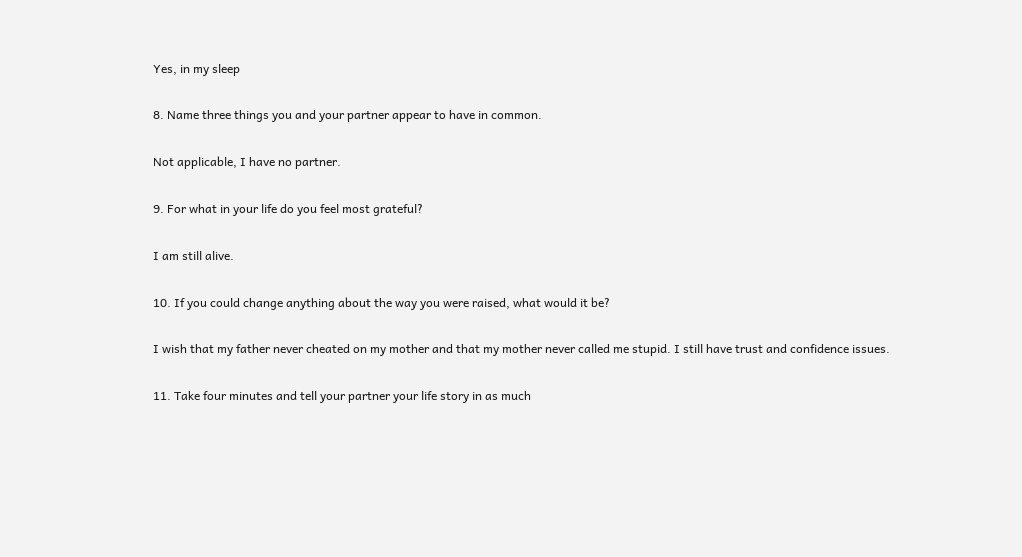Yes, in my sleep

8. Name three things you and your partner appear to have in common.

Not applicable, I have no partner.

9. For what in your life do you feel most grateful?

I am still alive.

10. If you could change anything about the way you were raised, what would it be?

I wish that my father never cheated on my mother and that my mother never called me stupid. I still have trust and confidence issues.

11. Take four minutes and tell your partner your life story in as much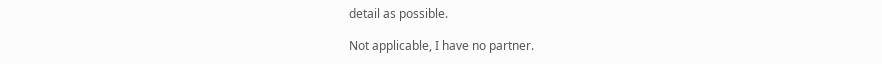detail as possible.

Not applicable, I have no partner.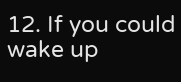12. If you could wake up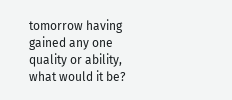tomorrow having gained any one quality or ability, what would it be?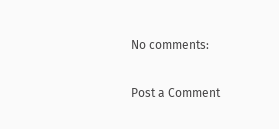No comments:

Post a Comment